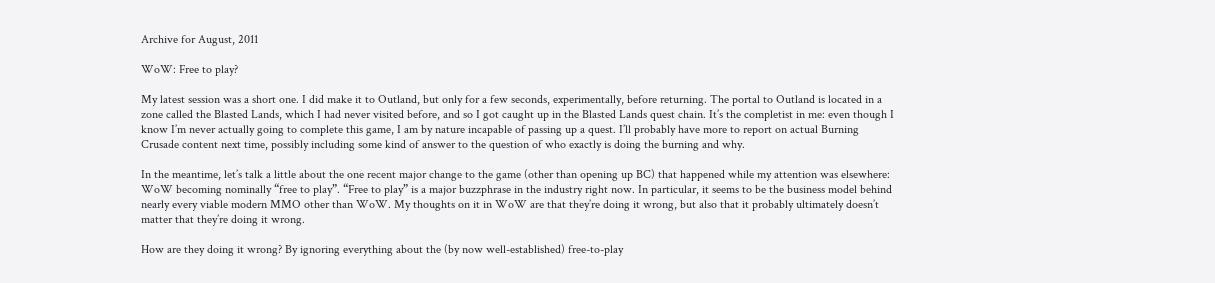Archive for August, 2011

WoW: Free to play?

My latest session was a short one. I did make it to Outland, but only for a few seconds, experimentally, before returning. The portal to Outland is located in a zone called the Blasted Lands, which I had never visited before, and so I got caught up in the Blasted Lands quest chain. It’s the completist in me: even though I know I’m never actually going to complete this game, I am by nature incapable of passing up a quest. I’ll probably have more to report on actual Burning Crusade content next time, possibly including some kind of answer to the question of who exactly is doing the burning and why.

In the meantime, let’s talk a little about the one recent major change to the game (other than opening up BC) that happened while my attention was elsewhere: WoW becoming nominally “free to play”. “Free to play” is a major buzzphrase in the industry right now. In particular, it seems to be the business model behind nearly every viable modern MMO other than WoW. My thoughts on it in WoW are that they’re doing it wrong, but also that it probably ultimately doesn’t matter that they’re doing it wrong.

How are they doing it wrong? By ignoring everything about the (by now well-established) free-to-play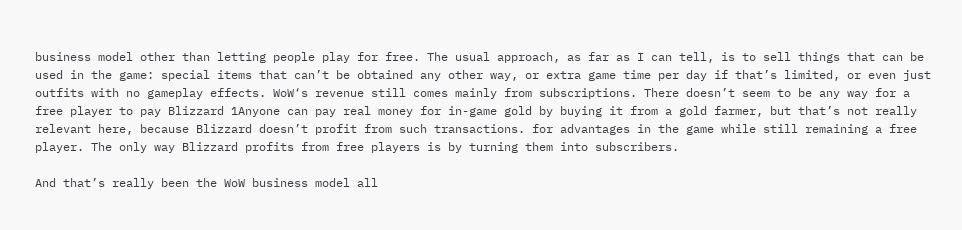business model other than letting people play for free. The usual approach, as far as I can tell, is to sell things that can be used in the game: special items that can’t be obtained any other way, or extra game time per day if that’s limited, or even just outfits with no gameplay effects. WoW‘s revenue still comes mainly from subscriptions. There doesn’t seem to be any way for a free player to pay Blizzard 1Anyone can pay real money for in-game gold by buying it from a gold farmer, but that’s not really relevant here, because Blizzard doesn’t profit from such transactions. for advantages in the game while still remaining a free player. The only way Blizzard profits from free players is by turning them into subscribers.

And that’s really been the WoW business model all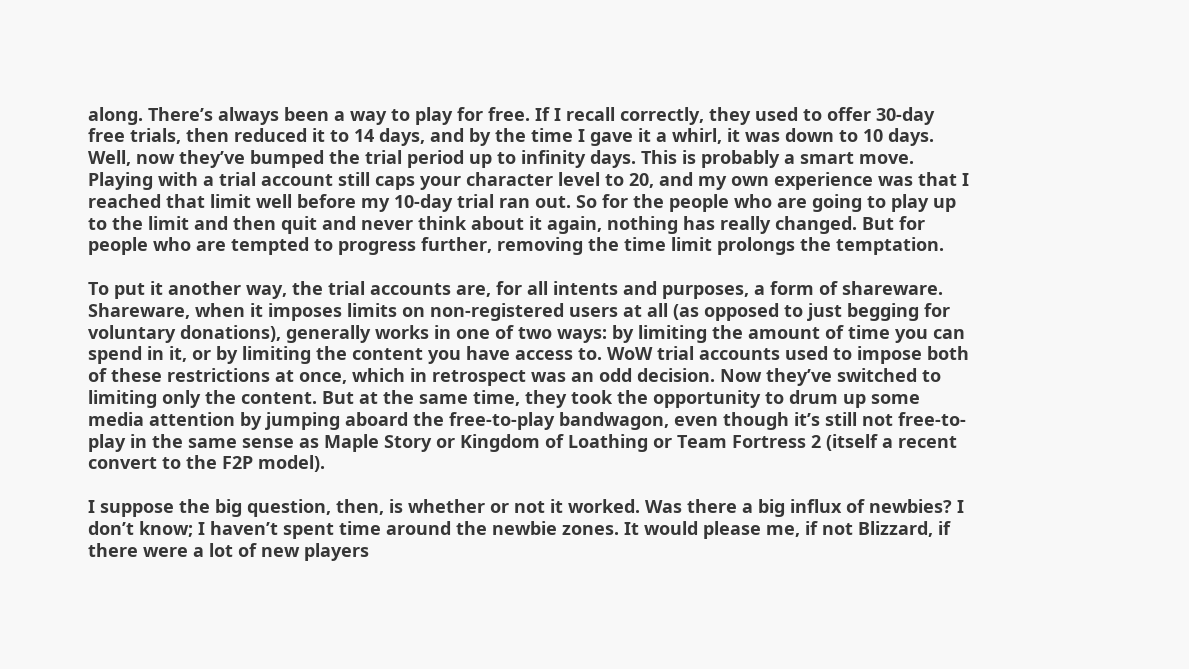along. There’s always been a way to play for free. If I recall correctly, they used to offer 30-day free trials, then reduced it to 14 days, and by the time I gave it a whirl, it was down to 10 days. Well, now they’ve bumped the trial period up to infinity days. This is probably a smart move. Playing with a trial account still caps your character level to 20, and my own experience was that I reached that limit well before my 10-day trial ran out. So for the people who are going to play up to the limit and then quit and never think about it again, nothing has really changed. But for people who are tempted to progress further, removing the time limit prolongs the temptation.

To put it another way, the trial accounts are, for all intents and purposes, a form of shareware. Shareware, when it imposes limits on non-registered users at all (as opposed to just begging for voluntary donations), generally works in one of two ways: by limiting the amount of time you can spend in it, or by limiting the content you have access to. WoW trial accounts used to impose both of these restrictions at once, which in retrospect was an odd decision. Now they’ve switched to limiting only the content. But at the same time, they took the opportunity to drum up some media attention by jumping aboard the free-to-play bandwagon, even though it’s still not free-to-play in the same sense as Maple Story or Kingdom of Loathing or Team Fortress 2 (itself a recent convert to the F2P model).

I suppose the big question, then, is whether or not it worked. Was there a big influx of newbies? I don’t know; I haven’t spent time around the newbie zones. It would please me, if not Blizzard, if there were a lot of new players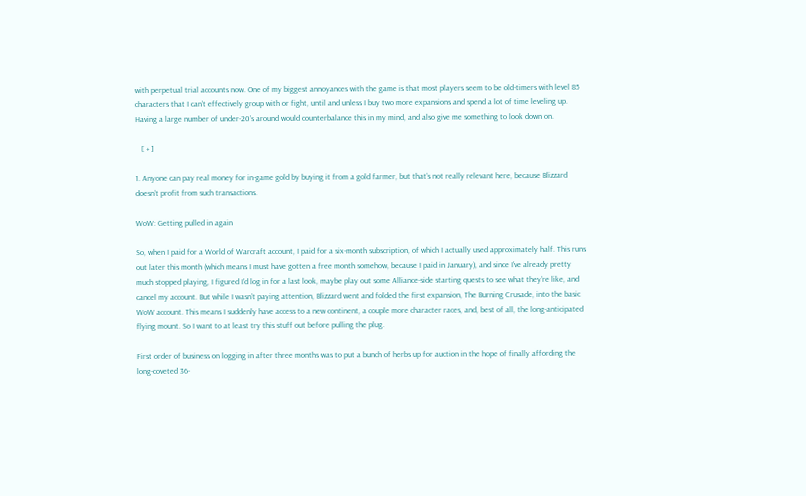with perpetual trial accounts now. One of my biggest annoyances with the game is that most players seem to be old-timers with level 85 characters that I can’t effectively group with or fight, until and unless I buy two more expansions and spend a lot of time leveling up. Having a large number of under-20’s around would counterbalance this in my mind, and also give me something to look down on.

   [ + ]

1. Anyone can pay real money for in-game gold by buying it from a gold farmer, but that’s not really relevant here, because Blizzard doesn’t profit from such transactions.

WoW: Getting pulled in again

So, when I paid for a World of Warcraft account, I paid for a six-month subscription, of which I actually used approximately half. This runs out later this month (which means I must have gotten a free month somehow, because I paid in January), and since I’ve already pretty much stopped playing, I figured I’d log in for a last look, maybe play out some Alliance-side starting quests to see what they’re like, and cancel my account. But while I wasn’t paying attention, Blizzard went and folded the first expansion, The Burning Crusade, into the basic WoW account. This means I suddenly have access to a new continent, a couple more character races, and, best of all, the long-anticipated flying mount. So I want to at least try this stuff out before pulling the plug.

First order of business on logging in after three months was to put a bunch of herbs up for auction in the hope of finally affording the long-coveted 36-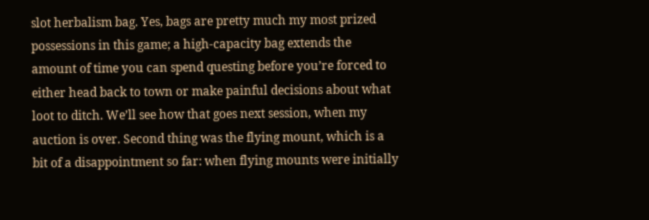slot herbalism bag. Yes, bags are pretty much my most prized possessions in this game; a high-capacity bag extends the amount of time you can spend questing before you’re forced to either head back to town or make painful decisions about what loot to ditch. We’ll see how that goes next session, when my auction is over. Second thing was the flying mount, which is a bit of a disappointment so far: when flying mounts were initially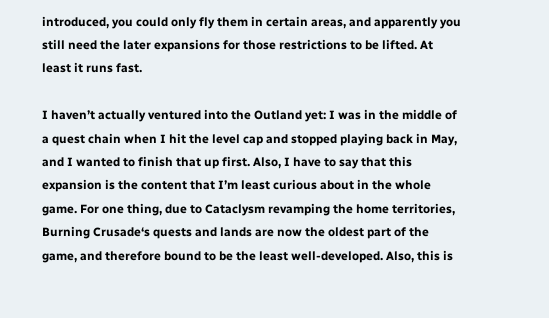introduced, you could only fly them in certain areas, and apparently you still need the later expansions for those restrictions to be lifted. At least it runs fast.

I haven’t actually ventured into the Outland yet: I was in the middle of a quest chain when I hit the level cap and stopped playing back in May, and I wanted to finish that up first. Also, I have to say that this expansion is the content that I’m least curious about in the whole game. For one thing, due to Cataclysm revamping the home territories, Burning Crusade‘s quests and lands are now the oldest part of the game, and therefore bound to be the least well-developed. Also, this is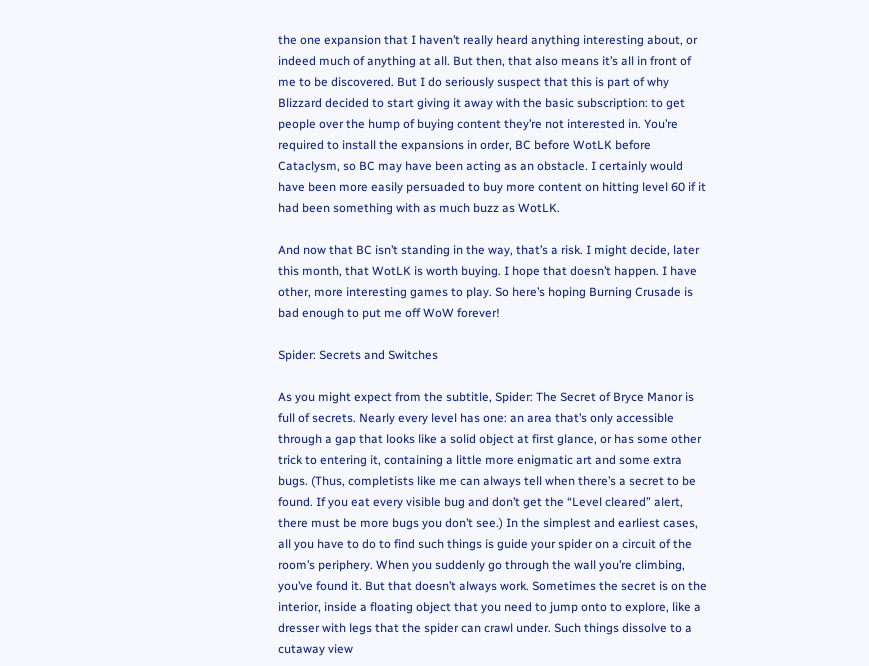the one expansion that I haven’t really heard anything interesting about, or indeed much of anything at all. But then, that also means it’s all in front of me to be discovered. But I do seriously suspect that this is part of why Blizzard decided to start giving it away with the basic subscription: to get people over the hump of buying content they’re not interested in. You’re required to install the expansions in order, BC before WotLK before Cataclysm, so BC may have been acting as an obstacle. I certainly would have been more easily persuaded to buy more content on hitting level 60 if it had been something with as much buzz as WotLK.

And now that BC isn’t standing in the way, that’s a risk. I might decide, later this month, that WotLK is worth buying. I hope that doesn’t happen. I have other, more interesting games to play. So here’s hoping Burning Crusade is bad enough to put me off WoW forever!

Spider: Secrets and Switches

As you might expect from the subtitle, Spider: The Secret of Bryce Manor is full of secrets. Nearly every level has one: an area that’s only accessible through a gap that looks like a solid object at first glance, or has some other trick to entering it, containing a little more enigmatic art and some extra bugs. (Thus, completists like me can always tell when there’s a secret to be found. If you eat every visible bug and don’t get the “Level cleared” alert, there must be more bugs you don’t see.) In the simplest and earliest cases, all you have to do to find such things is guide your spider on a circuit of the room’s periphery. When you suddenly go through the wall you’re climbing, you’ve found it. But that doesn’t always work. Sometimes the secret is on the interior, inside a floating object that you need to jump onto to explore, like a dresser with legs that the spider can crawl under. Such things dissolve to a cutaway view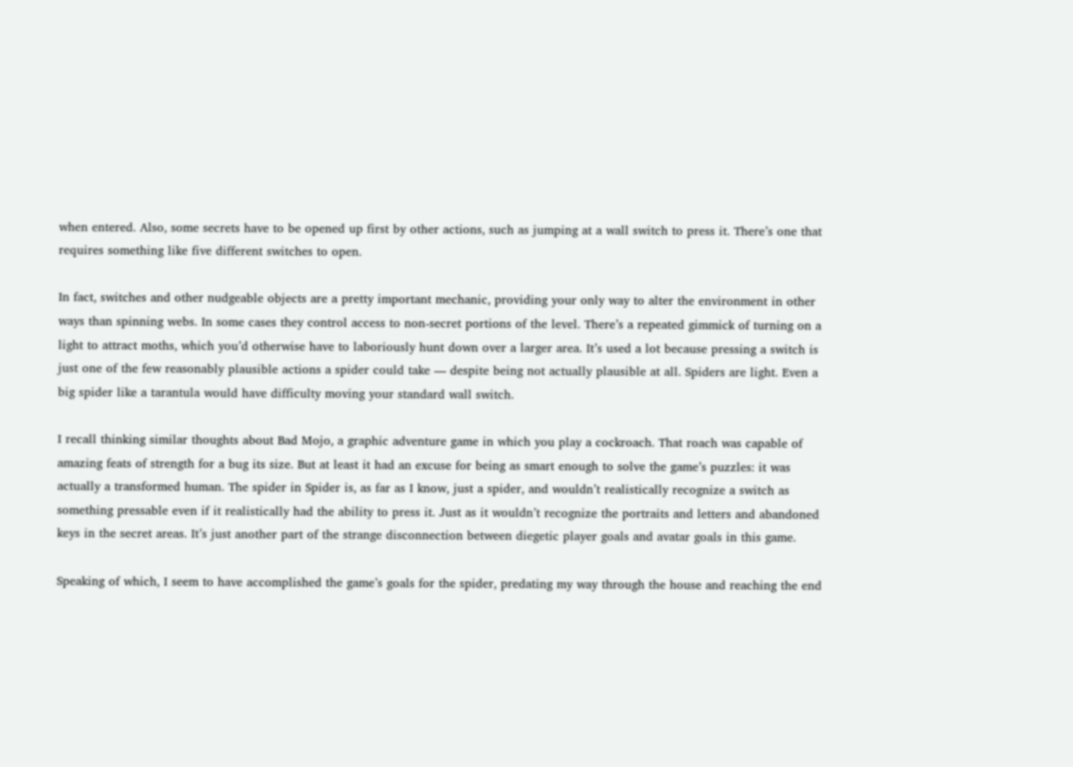when entered. Also, some secrets have to be opened up first by other actions, such as jumping at a wall switch to press it. There’s one that requires something like five different switches to open.

In fact, switches and other nudgeable objects are a pretty important mechanic, providing your only way to alter the environment in other ways than spinning webs. In some cases they control access to non-secret portions of the level. There’s a repeated gimmick of turning on a light to attract moths, which you’d otherwise have to laboriously hunt down over a larger area. It’s used a lot because pressing a switch is just one of the few reasonably plausible actions a spider could take — despite being not actually plausible at all. Spiders are light. Even a big spider like a tarantula would have difficulty moving your standard wall switch.

I recall thinking similar thoughts about Bad Mojo, a graphic adventure game in which you play a cockroach. That roach was capable of amazing feats of strength for a bug its size. But at least it had an excuse for being as smart enough to solve the game’s puzzles: it was actually a transformed human. The spider in Spider is, as far as I know, just a spider, and wouldn’t realistically recognize a switch as something pressable even if it realistically had the ability to press it. Just as it wouldn’t recognize the portraits and letters and abandoned keys in the secret areas. It’s just another part of the strange disconnection between diegetic player goals and avatar goals in this game.

Speaking of which, I seem to have accomplished the game’s goals for the spider, predating my way through the house and reaching the end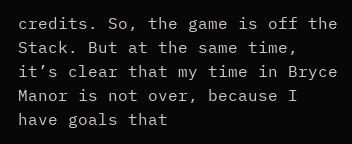credits. So, the game is off the Stack. But at the same time, it’s clear that my time in Bryce Manor is not over, because I have goals that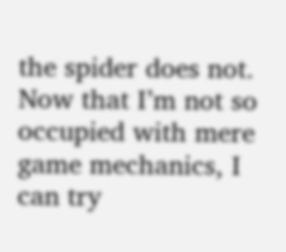the spider does not. Now that I’m not so occupied with mere game mechanics, I can try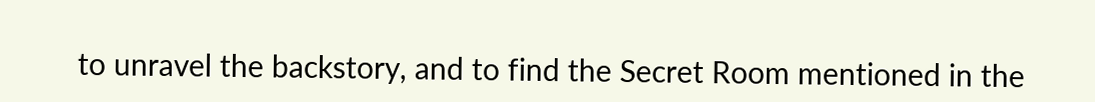to unravel the backstory, and to find the Secret Room mentioned in the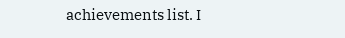achievements list. I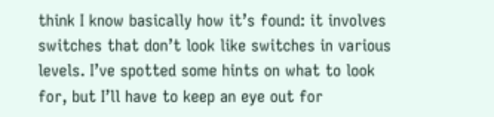think I know basically how it’s found: it involves switches that don’t look like switches in various levels. I’ve spotted some hints on what to look for, but I’ll have to keep an eye out for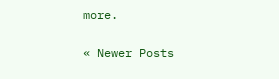more.

« Newer Posts